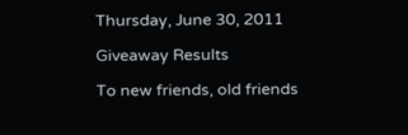Thursday, June 30, 2011

Giveaway Results

To new friends, old friends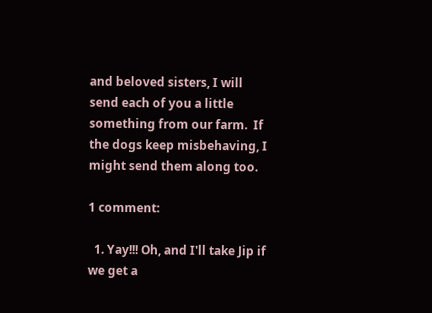and beloved sisters, I will send each of you a little something from our farm.  If the dogs keep misbehaving, I might send them along too.

1 comment:

  1. Yay!!! Oh, and I'll take Jip if we get a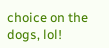choice on the dogs, lol!